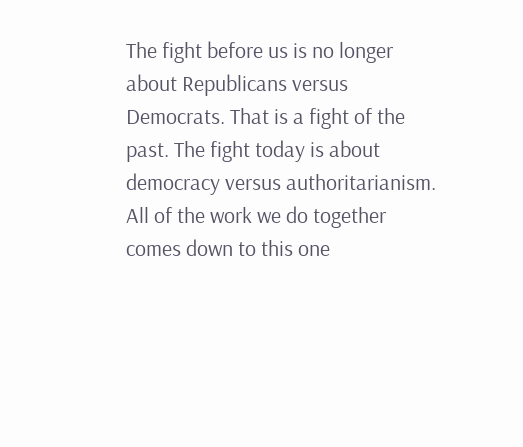The fight before us is no longer about Republicans versus Democrats. That is a fight of the past. The fight today is about democracy versus authoritarianism. All of the work we do together comes down to this one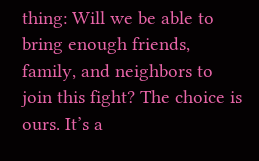thing: Will we be able to bring enough friends, family, and neighbors to join this fight? The choice is ours. It’s a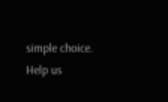simple choice. Help us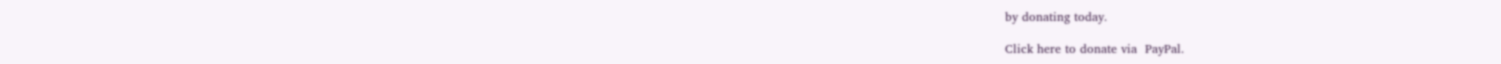by donating today.

Click here to donate via  PayPal.